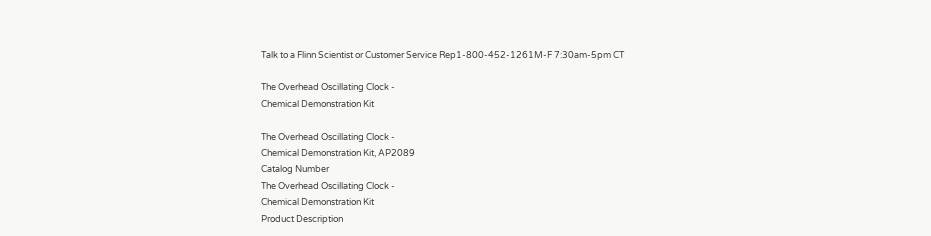Talk to a Flinn Scientist or Customer Service Rep1-800-452-1261M-F 7:30am-5pm CT

The Overhead Oscillating Clock -
Chemical Demonstration Kit

The Overhead Oscillating Clock -
Chemical Demonstration Kit, AP2089
Catalog Number
The Overhead Oscillating Clock -
Chemical Demonstration Kit
Product Description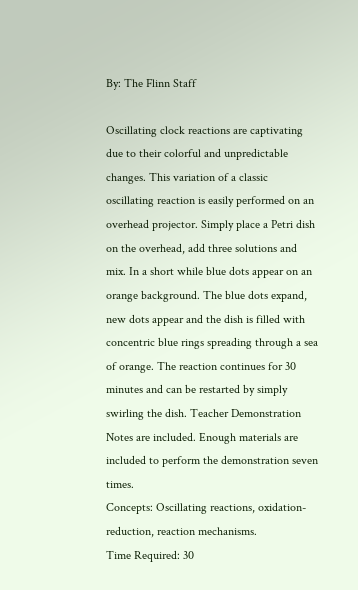By: The Flinn Staff

Oscillating clock reactions are captivating due to their colorful and unpredictable changes. This variation of a classic oscillating reaction is easily performed on an overhead projector. Simply place a Petri dish on the overhead, add three solutions and mix. In a short while blue dots appear on an orange background. The blue dots expand, new dots appear and the dish is filled with concentric blue rings spreading through a sea of orange. The reaction continues for 30 minutes and can be restarted by simply swirling the dish. Teacher Demonstration Notes are included. Enough materials are included to perform the demonstration seven times.
Concepts: Oscillating reactions, oxidation-reduction, reaction mechanisms.
Time Required: 30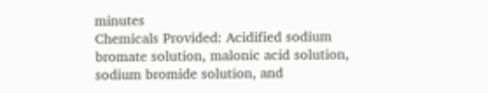minutes
Chemicals Provided: Acidified sodium bromate solution, malonic acid solution, sodium bromide solution, and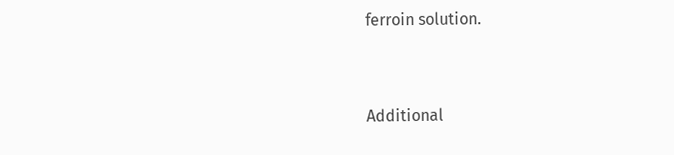ferroin solution.


Additional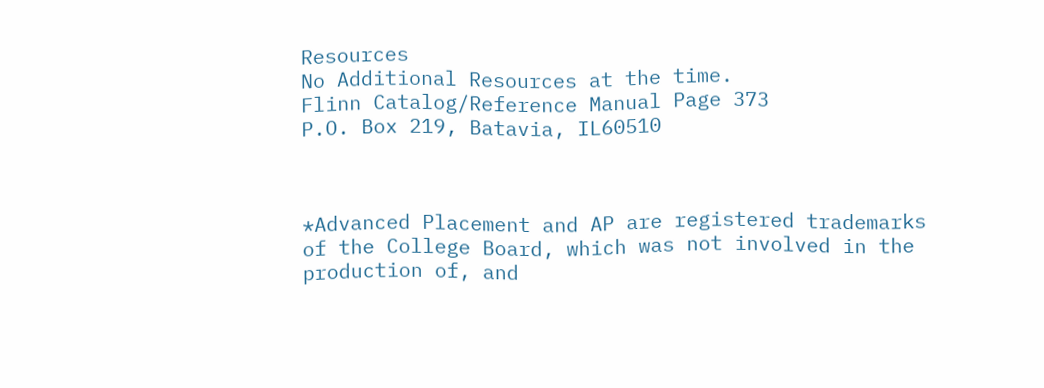Resources
No Additional Resources at the time.
Flinn Catalog/Reference Manual Page 373
P.O. Box 219, Batavia, IL60510



*Advanced Placement and AP are registered trademarks of the College Board, which was not involved in the production of, and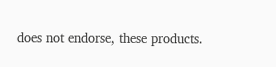does not endorse, these products.